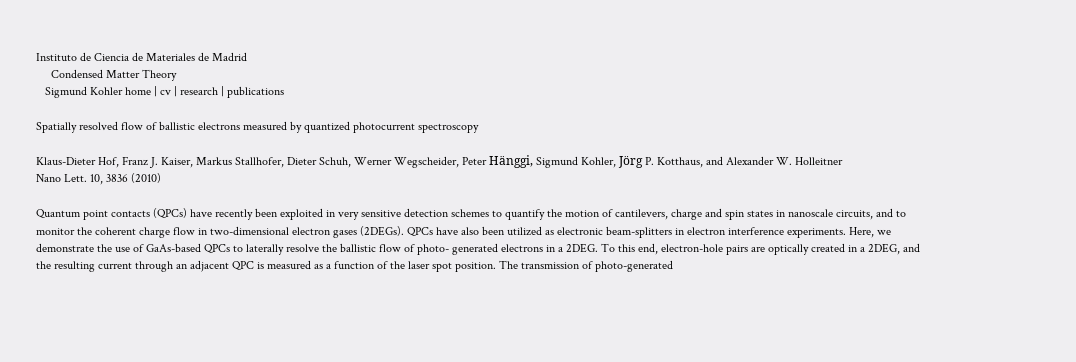Instituto de Ciencia de Materiales de Madrid
     Condensed Matter Theory
   Sigmund Kohler home | cv | research | publications

Spatially resolved flow of ballistic electrons measured by quantized photocurrent spectroscopy

Klaus-Dieter Hof, Franz J. Kaiser, Markus Stallhofer, Dieter Schuh, Werner Wegscheider, Peter Hänggi, Sigmund Kohler, Jörg P. Kotthaus, and Alexander W. Holleitner
Nano Lett. 10, 3836 (2010)

Quantum point contacts (QPCs) have recently been exploited in very sensitive detection schemes to quantify the motion of cantilevers, charge and spin states in nanoscale circuits, and to monitor the coherent charge flow in two-dimensional electron gases (2DEGs). QPCs have also been utilized as electronic beam-splitters in electron interference experiments. Here, we demonstrate the use of GaAs-based QPCs to laterally resolve the ballistic flow of photo- generated electrons in a 2DEG. To this end, electron-hole pairs are optically created in a 2DEG, and the resulting current through an adjacent QPC is measured as a function of the laser spot position. The transmission of photo-generated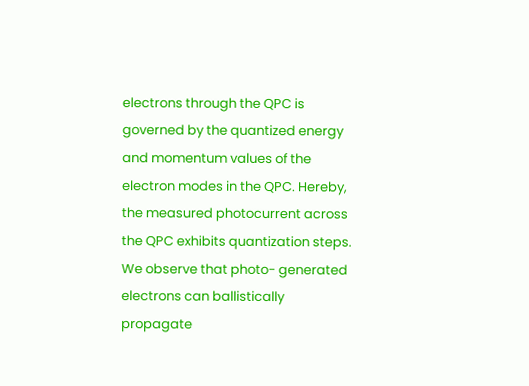electrons through the QPC is governed by the quantized energy and momentum values of the electron modes in the QPC. Hereby, the measured photocurrent across the QPC exhibits quantization steps. We observe that photo- generated electrons can ballistically propagate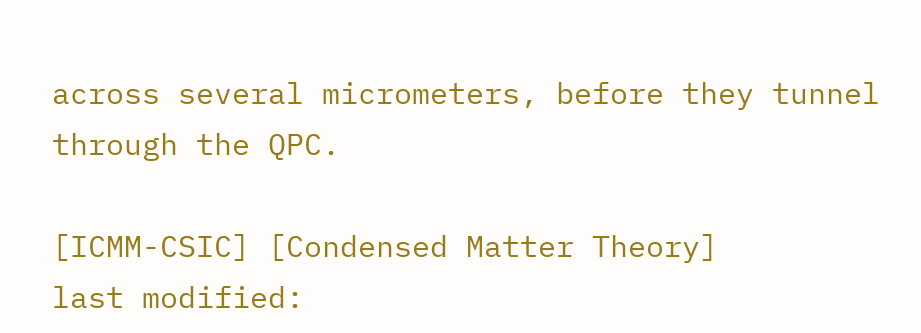across several micrometers, before they tunnel through the QPC.

[ICMM-CSIC] [Condensed Matter Theory]
last modified: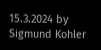15.3.2024 by Sigmund Kohler